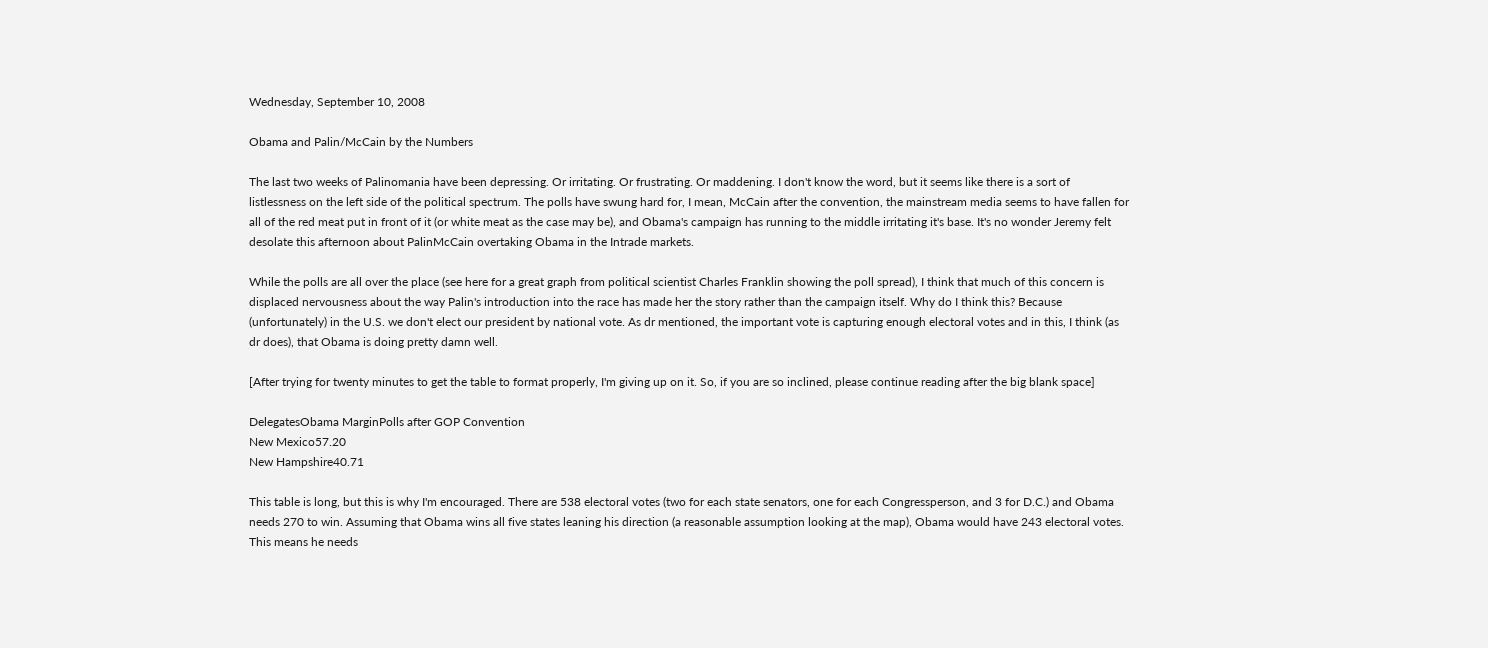Wednesday, September 10, 2008

Obama and Palin/McCain by the Numbers

The last two weeks of Palinomania have been depressing. Or irritating. Or frustrating. Or maddening. I don't know the word, but it seems like there is a sort of listlessness on the left side of the political spectrum. The polls have swung hard for, I mean, McCain after the convention, the mainstream media seems to have fallen for all of the red meat put in front of it (or white meat as the case may be), and Obama's campaign has running to the middle irritating it's base. It's no wonder Jeremy felt desolate this afternoon about PalinMcCain overtaking Obama in the Intrade markets.

While the polls are all over the place (see here for a great graph from political scientist Charles Franklin showing the poll spread), I think that much of this concern is displaced nervousness about the way Palin's introduction into the race has made her the story rather than the campaign itself. Why do I think this? Because (unfortunately) in the U.S. we don't elect our president by national vote. As dr mentioned, the important vote is capturing enough electoral votes and in this, I think (as dr does), that Obama is doing pretty damn well.

[After trying for twenty minutes to get the table to format properly, I'm giving up on it. So, if you are so inclined, please continue reading after the big blank space]

DelegatesObama MarginPolls after GOP Convention
New Mexico57.20
New Hampshire40.71

This table is long, but this is why I'm encouraged. There are 538 electoral votes (two for each state senators, one for each Congressperson, and 3 for D.C.) and Obama needs 270 to win. Assuming that Obama wins all five states leaning his direction (a reasonable assumption looking at the map), Obama would have 243 electoral votes. This means he needs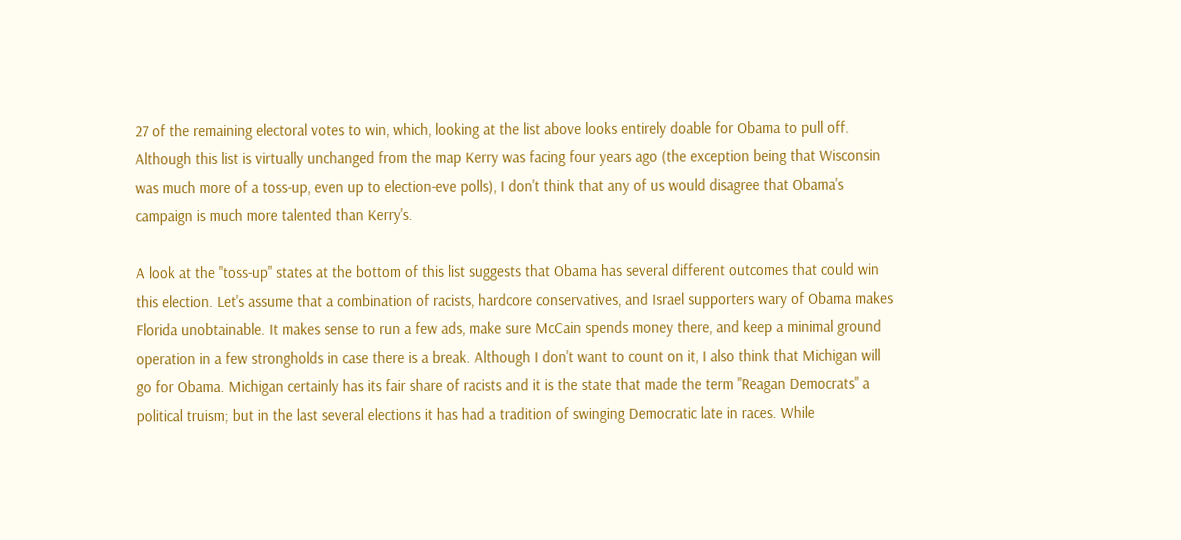27 of the remaining electoral votes to win, which, looking at the list above looks entirely doable for Obama to pull off. Although this list is virtually unchanged from the map Kerry was facing four years ago (the exception being that Wisconsin was much more of a toss-up, even up to election-eve polls), I don't think that any of us would disagree that Obama's campaign is much more talented than Kerry's.

A look at the "toss-up" states at the bottom of this list suggests that Obama has several different outcomes that could win this election. Let's assume that a combination of racists, hardcore conservatives, and Israel supporters wary of Obama makes Florida unobtainable. It makes sense to run a few ads, make sure McCain spends money there, and keep a minimal ground operation in a few strongholds in case there is a break. Although I don't want to count on it, I also think that Michigan will go for Obama. Michigan certainly has its fair share of racists and it is the state that made the term "Reagan Democrats" a political truism; but in the last several elections it has had a tradition of swinging Democratic late in races. While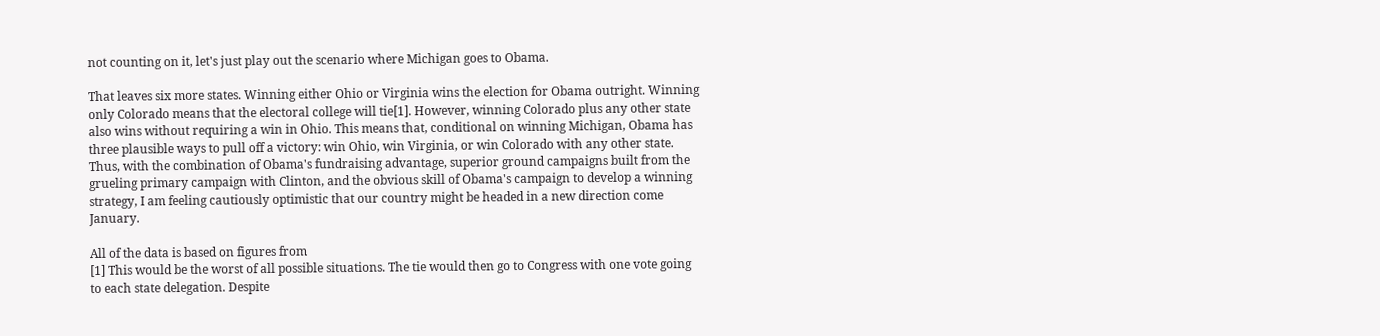not counting on it, let's just play out the scenario where Michigan goes to Obama.

That leaves six more states. Winning either Ohio or Virginia wins the election for Obama outright. Winning only Colorado means that the electoral college will tie[1]. However, winning Colorado plus any other state also wins without requiring a win in Ohio. This means that, conditional on winning Michigan, Obama has three plausible ways to pull off a victory: win Ohio, win Virginia, or win Colorado with any other state. Thus, with the combination of Obama's fundraising advantage, superior ground campaigns built from the grueling primary campaign with Clinton, and the obvious skill of Obama's campaign to develop a winning strategy, I am feeling cautiously optimistic that our country might be headed in a new direction come January.

All of the data is based on figures from
[1] This would be the worst of all possible situations. The tie would then go to Congress with one vote going to each state delegation. Despite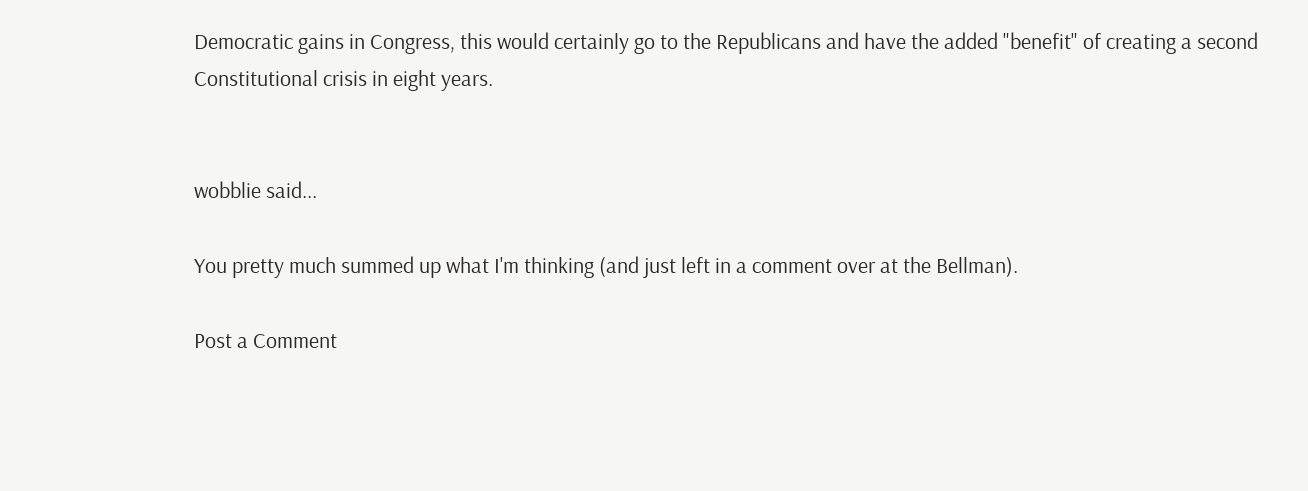Democratic gains in Congress, this would certainly go to the Republicans and have the added "benefit" of creating a second Constitutional crisis in eight years.


wobblie said...

You pretty much summed up what I'm thinking (and just left in a comment over at the Bellman).

Post a Comment